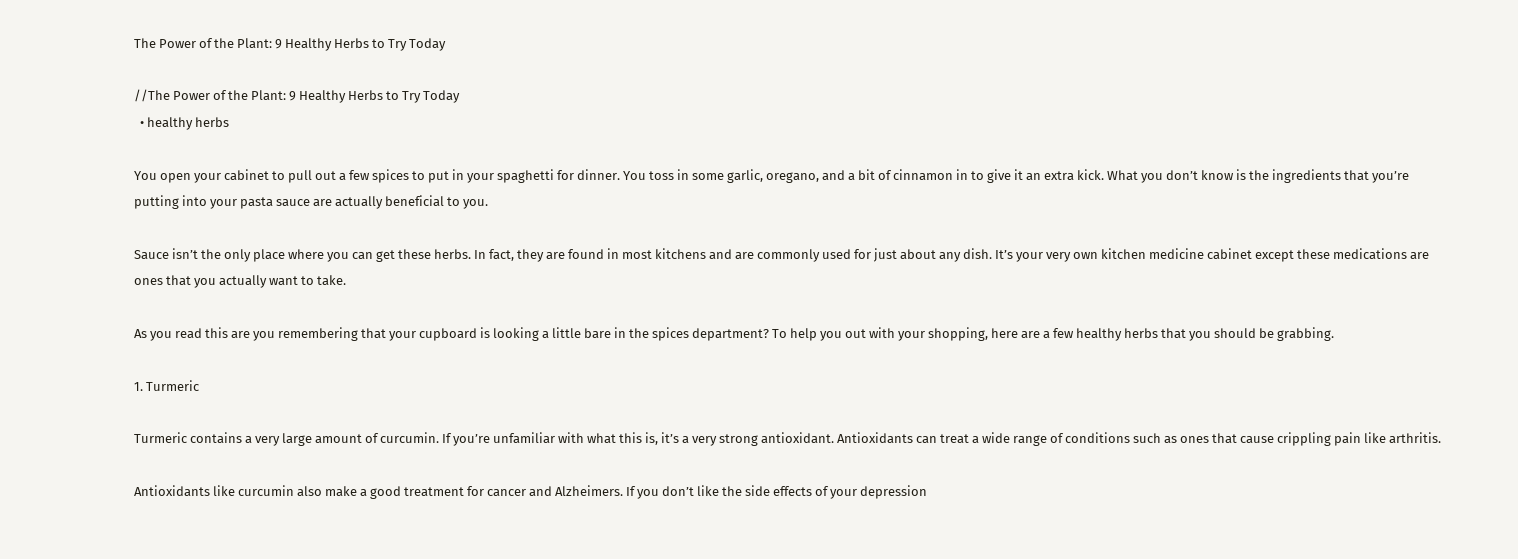The Power of the Plant: 9 Healthy Herbs to Try Today

//The Power of the Plant: 9 Healthy Herbs to Try Today
  • healthy herbs

You open your cabinet to pull out a few spices to put in your spaghetti for dinner. You toss in some garlic, oregano, and a bit of cinnamon in to give it an extra kick. What you don’t know is the ingredients that you’re putting into your pasta sauce are actually beneficial to you.

Sauce isn’t the only place where you can get these herbs. In fact, they are found in most kitchens and are commonly used for just about any dish. It’s your very own kitchen medicine cabinet except these medications are ones that you actually want to take.

As you read this are you remembering that your cupboard is looking a little bare in the spices department? To help you out with your shopping, here are a few healthy herbs that you should be grabbing.

1. Turmeric

Turmeric contains a very large amount of curcumin. If you’re unfamiliar with what this is, it’s a very strong antioxidant. Antioxidants can treat a wide range of conditions such as ones that cause crippling pain like arthritis.

Antioxidants like curcumin also make a good treatment for cancer and Alzheimers. If you don’t like the side effects of your depression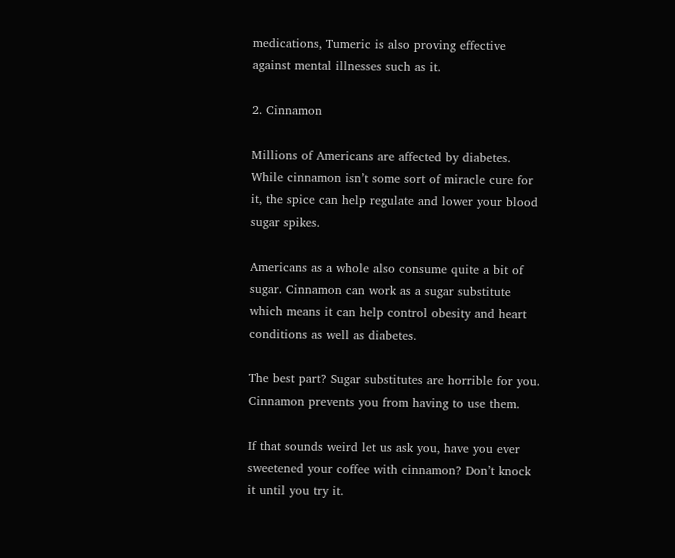medications, Tumeric is also proving effective against mental illnesses such as it.

2. Cinnamon

Millions of Americans are affected by diabetes. While cinnamon isn’t some sort of miracle cure for it, the spice can help regulate and lower your blood sugar spikes.

Americans as a whole also consume quite a bit of sugar. Cinnamon can work as a sugar substitute which means it can help control obesity and heart conditions as well as diabetes.

The best part? Sugar substitutes are horrible for you. Cinnamon prevents you from having to use them.

If that sounds weird let us ask you, have you ever sweetened your coffee with cinnamon? Don’t knock it until you try it.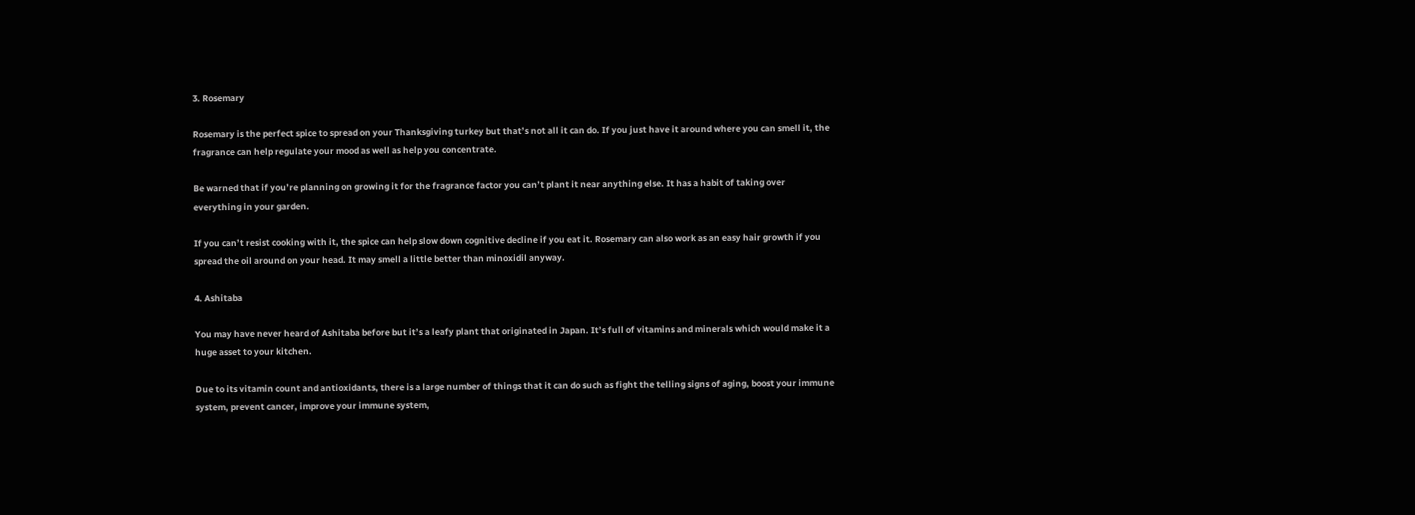3. Rosemary

Rosemary is the perfect spice to spread on your Thanksgiving turkey but that’s not all it can do. If you just have it around where you can smell it, the fragrance can help regulate your mood as well as help you concentrate.

Be warned that if you’re planning on growing it for the fragrance factor you can’t plant it near anything else. It has a habit of taking over everything in your garden.

If you can’t resist cooking with it, the spice can help slow down cognitive decline if you eat it. Rosemary can also work as an easy hair growth if you spread the oil around on your head. It may smell a little better than minoxidil anyway.

4. Ashitaba

You may have never heard of Ashitaba before but it’s a leafy plant that originated in Japan. It’s full of vitamins and minerals which would make it a huge asset to your kitchen.

Due to its vitamin count and antioxidants, there is a large number of things that it can do such as fight the telling signs of aging, boost your immune system, prevent cancer, improve your immune system,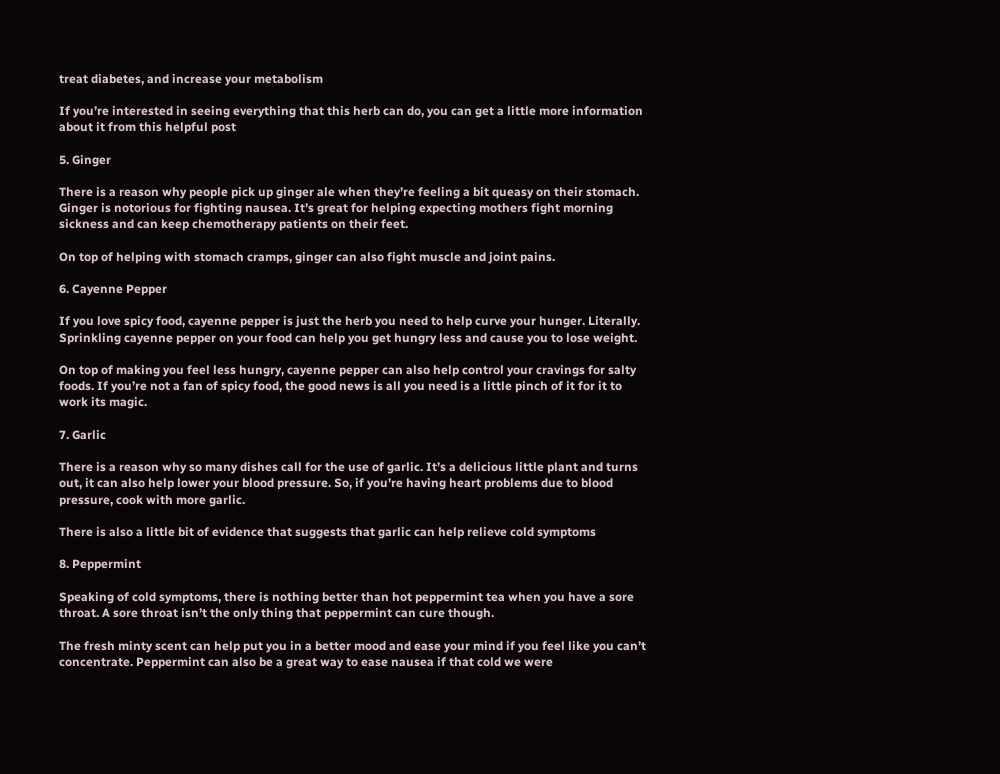treat diabetes, and increase your metabolism

If you’re interested in seeing everything that this herb can do, you can get a little more information about it from this helpful post

5. Ginger

There is a reason why people pick up ginger ale when they’re feeling a bit queasy on their stomach. Ginger is notorious for fighting nausea. It’s great for helping expecting mothers fight morning sickness and can keep chemotherapy patients on their feet.

On top of helping with stomach cramps, ginger can also fight muscle and joint pains.

6. Cayenne Pepper

If you love spicy food, cayenne pepper is just the herb you need to help curve your hunger. Literally. Sprinkling cayenne pepper on your food can help you get hungry less and cause you to lose weight.

On top of making you feel less hungry, cayenne pepper can also help control your cravings for salty foods. If you’re not a fan of spicy food, the good news is all you need is a little pinch of it for it to work its magic.

7. Garlic

There is a reason why so many dishes call for the use of garlic. It’s a delicious little plant and turns out, it can also help lower your blood pressure. So, if you’re having heart problems due to blood pressure, cook with more garlic.

There is also a little bit of evidence that suggests that garlic can help relieve cold symptoms

8. Peppermint

Speaking of cold symptoms, there is nothing better than hot peppermint tea when you have a sore throat. A sore throat isn’t the only thing that peppermint can cure though.

The fresh minty scent can help put you in a better mood and ease your mind if you feel like you can’t concentrate. Peppermint can also be a great way to ease nausea if that cold we were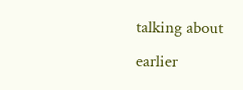talking about earlier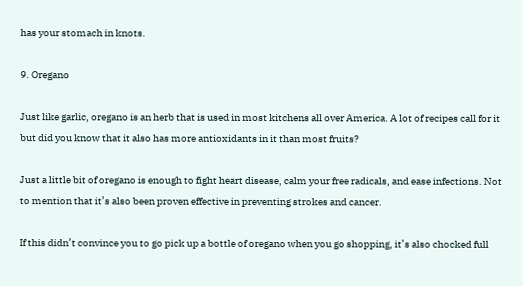has your stomach in knots.

9. Oregano

Just like garlic, oregano is an herb that is used in most kitchens all over America. A lot of recipes call for it but did you know that it also has more antioxidants in it than most fruits?

Just a little bit of oregano is enough to fight heart disease, calm your free radicals, and ease infections. Not to mention that it’s also been proven effective in preventing strokes and cancer.

If this didn’t convince you to go pick up a bottle of oregano when you go shopping, it’s also chocked full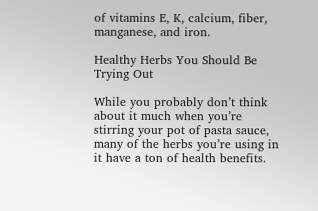of vitamins E, K, calcium, fiber, manganese, and iron.

Healthy Herbs You Should Be Trying Out

While you probably don’t think about it much when you’re stirring your pot of pasta sauce, many of the herbs you’re using in it have a ton of health benefits.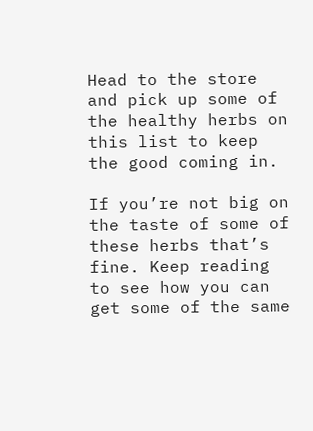Head to the store and pick up some of the healthy herbs on this list to keep the good coming in.

If you’re not big on the taste of some of these herbs that’s fine. Keep reading to see how you can get some of the same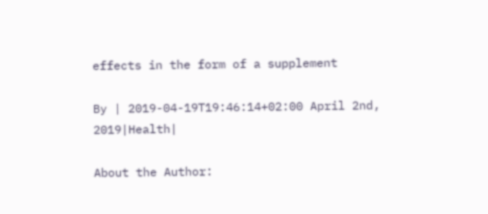effects in the form of a supplement

By | 2019-04-19T19:46:14+02:00 April 2nd, 2019|Health|

About the Author: